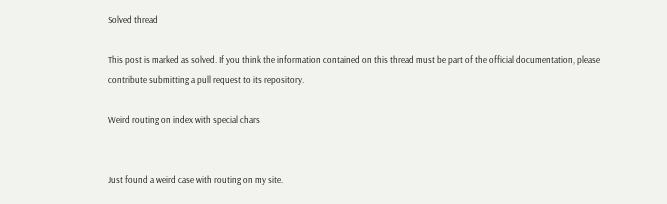Solved thread

This post is marked as solved. If you think the information contained on this thread must be part of the official documentation, please contribute submitting a pull request to its repository.

Weird routing on index with special chars


Just found a weird case with routing on my site.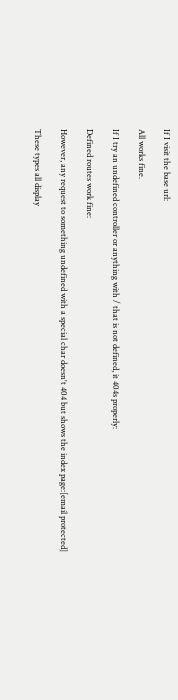If I visit the base url:

All works fine.

If I try an undefined controller or anything with / that is not defined, it 404s properly:

Defined routes work fine:

However, any request to something undefined with a special char doesn't 404 but shows the index page:[email protected]

These types all display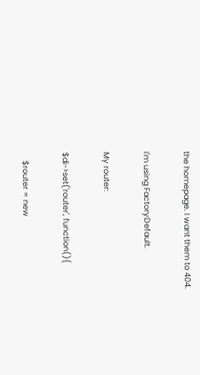the homepage. I want them to 404.

I'm using FactoryDefault.

My router:

$di->set('router', function(){

    $router = new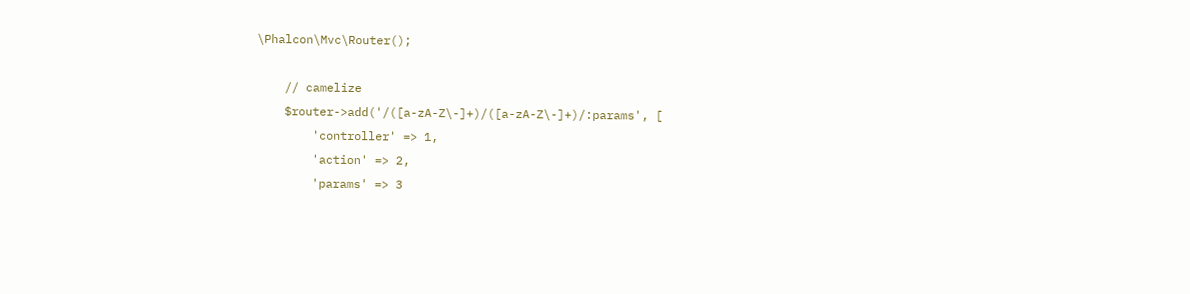\Phalcon\Mvc\Router();

    // camelize
    $router->add('/([a-zA-Z\-]+)/([a-zA-Z\-]+)/:params', [
        'controller' => 1,
        'action' => 2,
        'params' => 3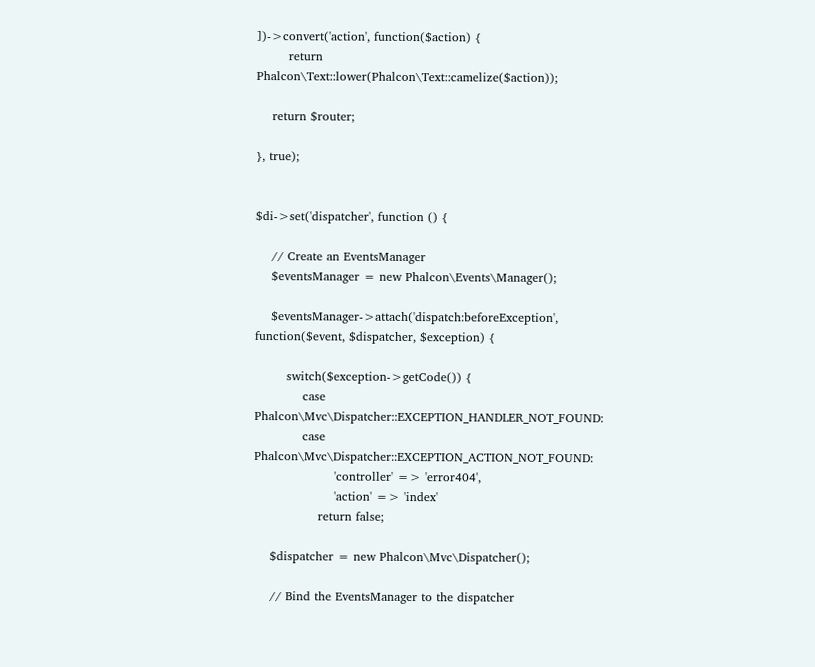])->convert('action', function($action) {
        return Phalcon\Text::lower(Phalcon\Text::camelize($action));

    return $router;

}, true);


$di->set('dispatcher', function () {

    // Create an EventsManager
    $eventsManager = new Phalcon\Events\Manager();

    $eventsManager->attach('dispatch:beforeException', function($event, $dispatcher, $exception) {

        switch($exception->getCode()) {
            case Phalcon\Mvc\Dispatcher::EXCEPTION_HANDLER_NOT_FOUND:
            case Phalcon\Mvc\Dispatcher::EXCEPTION_ACTION_NOT_FOUND:
                    'controller' => 'error404',
                    'action' => 'index'
                return false;

    $dispatcher = new Phalcon\Mvc\Dispatcher();

    // Bind the EventsManager to the dispatcher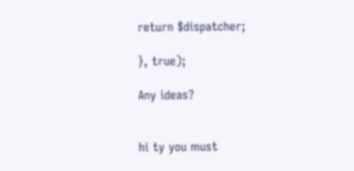return $dispatcher;

}, true);

Any ideas?


hi ty you must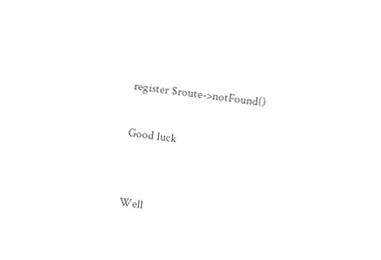register $route->notFound()

Good luck


Well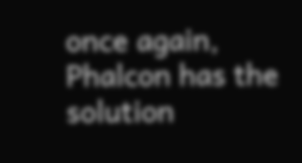once again, Phalcon has the solution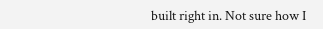built right in. Not sure how I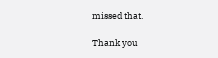missed that.

Thank you